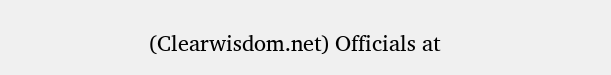(Clearwisdom.net) Officials at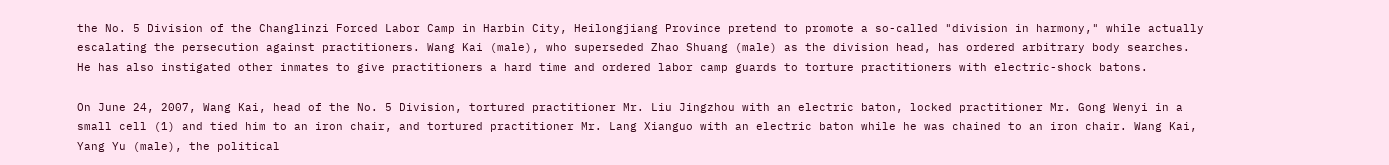the No. 5 Division of the Changlinzi Forced Labor Camp in Harbin City, Heilongjiang Province pretend to promote a so-called "division in harmony," while actually escalating the persecution against practitioners. Wang Kai (male), who superseded Zhao Shuang (male) as the division head, has ordered arbitrary body searches. He has also instigated other inmates to give practitioners a hard time and ordered labor camp guards to torture practitioners with electric-shock batons.

On June 24, 2007, Wang Kai, head of the No. 5 Division, tortured practitioner Mr. Liu Jingzhou with an electric baton, locked practitioner Mr. Gong Wenyi in a small cell (1) and tied him to an iron chair, and tortured practitioner Mr. Lang Xianguo with an electric baton while he was chained to an iron chair. Wang Kai, Yang Yu (male), the political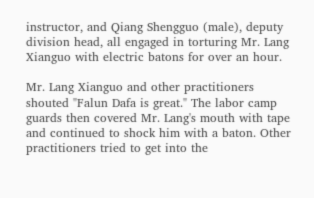instructor, and Qiang Shengguo (male), deputy division head, all engaged in torturing Mr. Lang Xianguo with electric batons for over an hour.

Mr. Lang Xianguo and other practitioners shouted "Falun Dafa is great." The labor camp guards then covered Mr. Lang's mouth with tape and continued to shock him with a baton. Other practitioners tried to get into the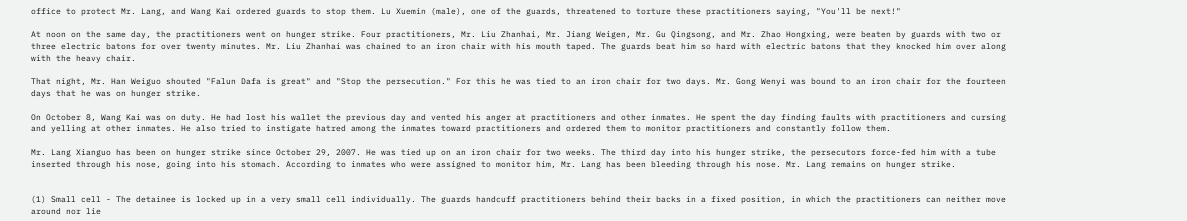office to protect Mr. Lang, and Wang Kai ordered guards to stop them. Lu Xuemin (male), one of the guards, threatened to torture these practitioners saying, "You'll be next!"

At noon on the same day, the practitioners went on hunger strike. Four practitioners, Mr. Liu Zhanhai, Mr. Jiang Weigen, Mr. Gu Qingsong, and Mr. Zhao Hongxing, were beaten by guards with two or three electric batons for over twenty minutes. Mr. Liu Zhanhai was chained to an iron chair with his mouth taped. The guards beat him so hard with electric batons that they knocked him over along with the heavy chair.

That night, Mr. Han Weiguo shouted "Falun Dafa is great" and "Stop the persecution." For this he was tied to an iron chair for two days. Mr. Gong Wenyi was bound to an iron chair for the fourteen days that he was on hunger strike.

On October 8, Wang Kai was on duty. He had lost his wallet the previous day and vented his anger at practitioners and other inmates. He spent the day finding faults with practitioners and cursing and yelling at other inmates. He also tried to instigate hatred among the inmates toward practitioners and ordered them to monitor practitioners and constantly follow them.

Mr. Lang Xianguo has been on hunger strike since October 29, 2007. He was tied up on an iron chair for two weeks. The third day into his hunger strike, the persecutors force-fed him with a tube inserted through his nose, going into his stomach. According to inmates who were assigned to monitor him, Mr. Lang has been bleeding through his nose. Mr. Lang remains on hunger strike.


(1) Small cell - The detainee is locked up in a very small cell individually. The guards handcuff practitioners behind their backs in a fixed position, in which the practitioners can neither move around nor lie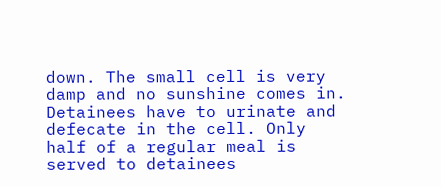down. The small cell is very damp and no sunshine comes in. Detainees have to urinate and defecate in the cell. Only half of a regular meal is served to detainees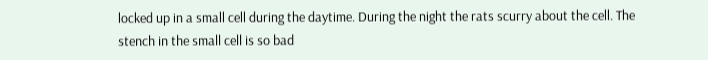locked up in a small cell during the daytime. During the night the rats scurry about the cell. The stench in the small cell is so bad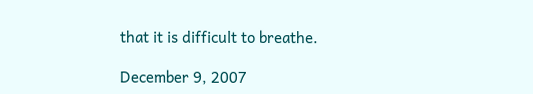that it is difficult to breathe.

December 9, 2007